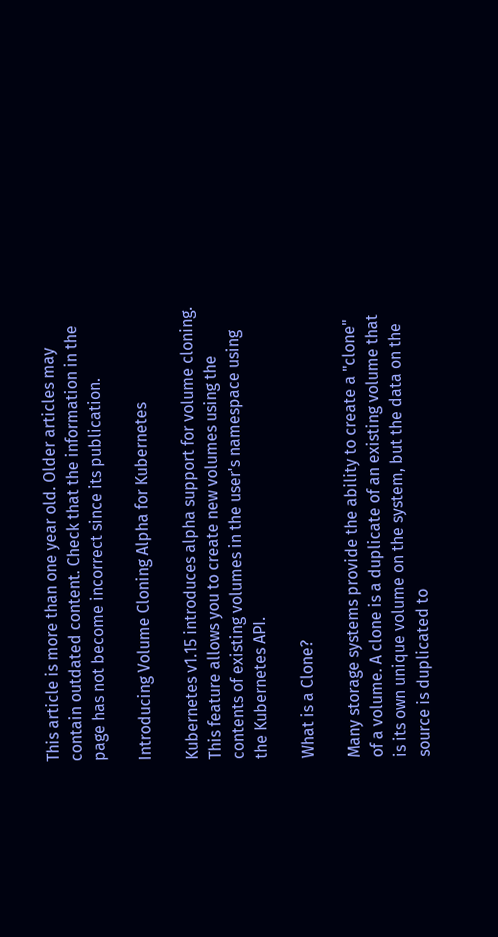This article is more than one year old. Older articles may contain outdated content. Check that the information in the page has not become incorrect since its publication.

Introducing Volume Cloning Alpha for Kubernetes

Kubernetes v1.15 introduces alpha support for volume cloning. This feature allows you to create new volumes using the contents of existing volumes in the user's namespace using the Kubernetes API.

What is a Clone?

Many storage systems provide the ability to create a "clone" of a volume. A clone is a duplicate of an existing volume that is its own unique volume on the system, but the data on the source is duplicated to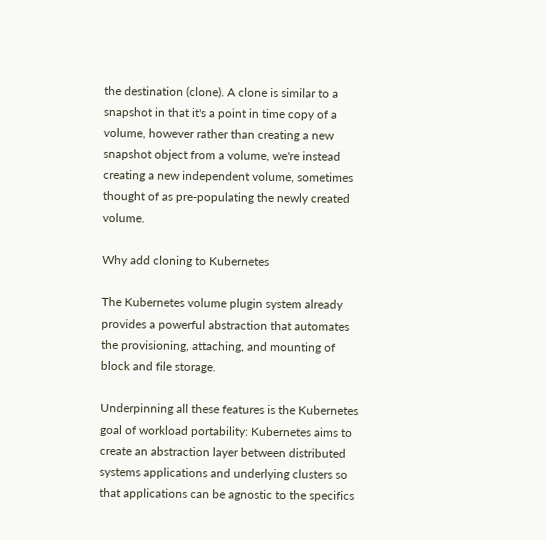the destination (clone). A clone is similar to a snapshot in that it's a point in time copy of a volume, however rather than creating a new snapshot object from a volume, we're instead creating a new independent volume, sometimes thought of as pre-populating the newly created volume.

Why add cloning to Kubernetes

The Kubernetes volume plugin system already provides a powerful abstraction that automates the provisioning, attaching, and mounting of block and file storage.

Underpinning all these features is the Kubernetes goal of workload portability: Kubernetes aims to create an abstraction layer between distributed systems applications and underlying clusters so that applications can be agnostic to the specifics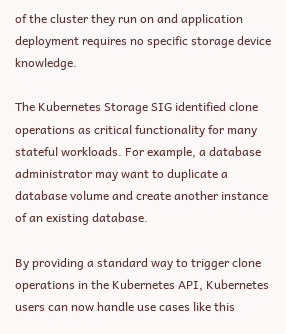of the cluster they run on and application deployment requires no specific storage device knowledge.

The Kubernetes Storage SIG identified clone operations as critical functionality for many stateful workloads. For example, a database administrator may want to duplicate a database volume and create another instance of an existing database.

By providing a standard way to trigger clone operations in the Kubernetes API, Kubernetes users can now handle use cases like this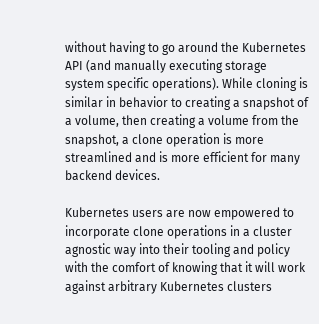without having to go around the Kubernetes API (and manually executing storage system specific operations). While cloning is similar in behavior to creating a snapshot of a volume, then creating a volume from the snapshot, a clone operation is more streamlined and is more efficient for many backend devices.

Kubernetes users are now empowered to incorporate clone operations in a cluster agnostic way into their tooling and policy with the comfort of knowing that it will work against arbitrary Kubernetes clusters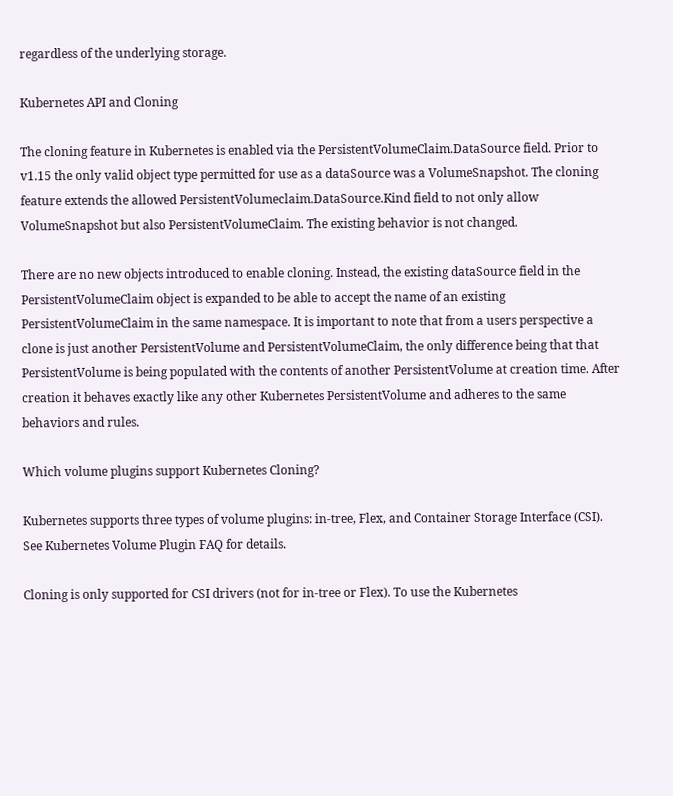regardless of the underlying storage.

Kubernetes API and Cloning

The cloning feature in Kubernetes is enabled via the PersistentVolumeClaim.DataSource field. Prior to v1.15 the only valid object type permitted for use as a dataSource was a VolumeSnapshot. The cloning feature extends the allowed PersistentVolumeclaim.DataSource.Kind field to not only allow VolumeSnapshot but also PersistentVolumeClaim. The existing behavior is not changed.

There are no new objects introduced to enable cloning. Instead, the existing dataSource field in the PersistentVolumeClaim object is expanded to be able to accept the name of an existing PersistentVolumeClaim in the same namespace. It is important to note that from a users perspective a clone is just another PersistentVolume and PersistentVolumeClaim, the only difference being that that PersistentVolume is being populated with the contents of another PersistentVolume at creation time. After creation it behaves exactly like any other Kubernetes PersistentVolume and adheres to the same behaviors and rules.

Which volume plugins support Kubernetes Cloning?

Kubernetes supports three types of volume plugins: in-tree, Flex, and Container Storage Interface (CSI). See Kubernetes Volume Plugin FAQ for details.

Cloning is only supported for CSI drivers (not for in-tree or Flex). To use the Kubernetes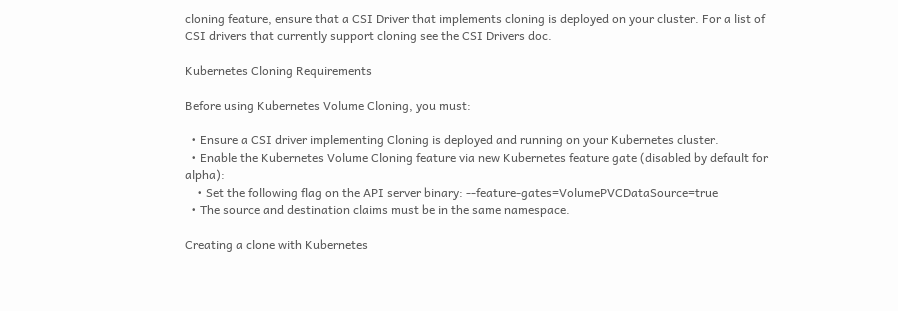cloning feature, ensure that a CSI Driver that implements cloning is deployed on your cluster. For a list of CSI drivers that currently support cloning see the CSI Drivers doc.

Kubernetes Cloning Requirements

Before using Kubernetes Volume Cloning, you must:

  • Ensure a CSI driver implementing Cloning is deployed and running on your Kubernetes cluster.
  • Enable the Kubernetes Volume Cloning feature via new Kubernetes feature gate (disabled by default for alpha):
    • Set the following flag on the API server binary: --feature-gates=VolumePVCDataSource=true
  • The source and destination claims must be in the same namespace.

Creating a clone with Kubernetes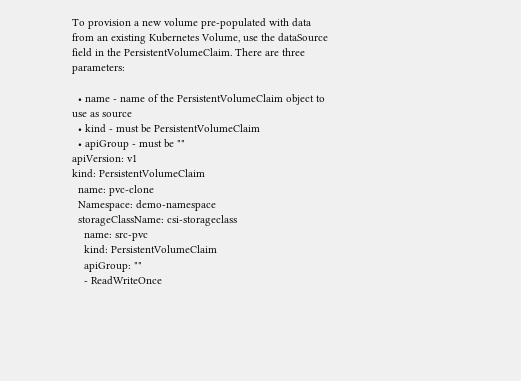To provision a new volume pre-populated with data from an existing Kubernetes Volume, use the dataSource field in the PersistentVolumeClaim. There are three parameters:

  • name - name of the PersistentVolumeClaim object to use as source
  • kind - must be PersistentVolumeClaim
  • apiGroup - must be ""
apiVersion: v1
kind: PersistentVolumeClaim
  name: pvc-clone
  Namespace: demo-namespace
  storageClassName: csi-storageclass
    name: src-pvc
    kind: PersistentVolumeClaim
    apiGroup: ""
    - ReadWriteOnce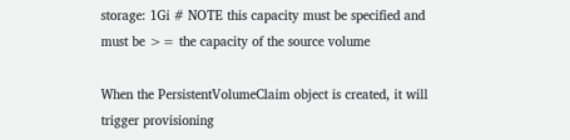storage: 1Gi # NOTE this capacity must be specified and must be >= the capacity of the source volume

When the PersistentVolumeClaim object is created, it will trigger provisioning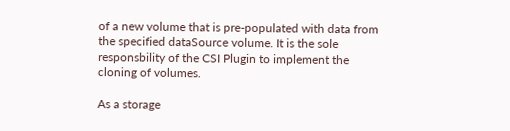of a new volume that is pre-populated with data from the specified dataSource volume. It is the sole responsbility of the CSI Plugin to implement the cloning of volumes.

As a storage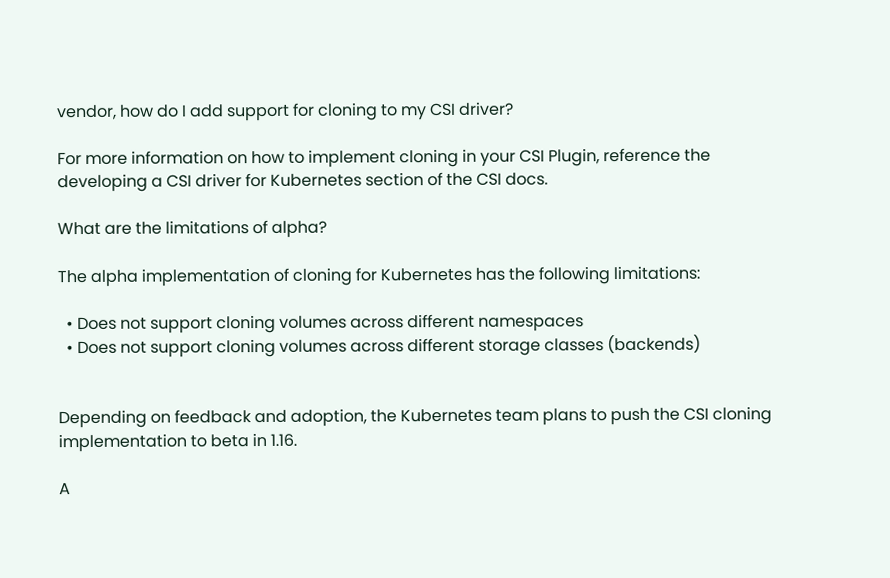vendor, how do I add support for cloning to my CSI driver?

For more information on how to implement cloning in your CSI Plugin, reference the developing a CSI driver for Kubernetes section of the CSI docs.

What are the limitations of alpha?

The alpha implementation of cloning for Kubernetes has the following limitations:

  • Does not support cloning volumes across different namespaces
  • Does not support cloning volumes across different storage classes (backends)


Depending on feedback and adoption, the Kubernetes team plans to push the CSI cloning implementation to beta in 1.16.

A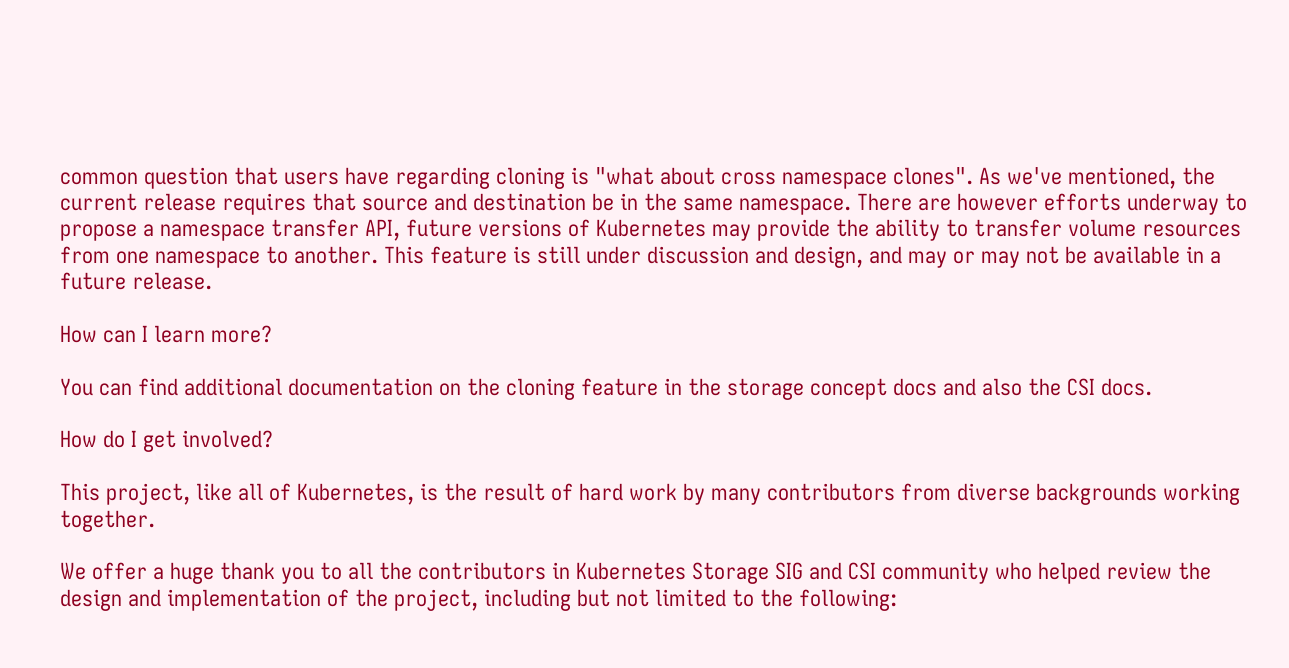common question that users have regarding cloning is "what about cross namespace clones". As we've mentioned, the current release requires that source and destination be in the same namespace. There are however efforts underway to propose a namespace transfer API, future versions of Kubernetes may provide the ability to transfer volume resources from one namespace to another. This feature is still under discussion and design, and may or may not be available in a future release.

How can I learn more?

You can find additional documentation on the cloning feature in the storage concept docs and also the CSI docs.

How do I get involved?

This project, like all of Kubernetes, is the result of hard work by many contributors from diverse backgrounds working together.

We offer a huge thank you to all the contributors in Kubernetes Storage SIG and CSI community who helped review the design and implementation of the project, including but not limited to the following: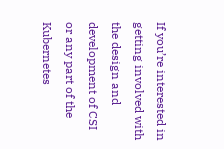If you’re interested in getting involved with the design and development of CSI or any part of the Kubernetes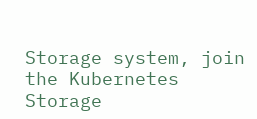Storage system, join the Kubernetes Storage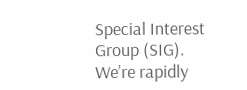Special Interest Group (SIG). We’re rapidly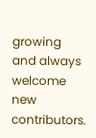growing and always welcome new contributors.